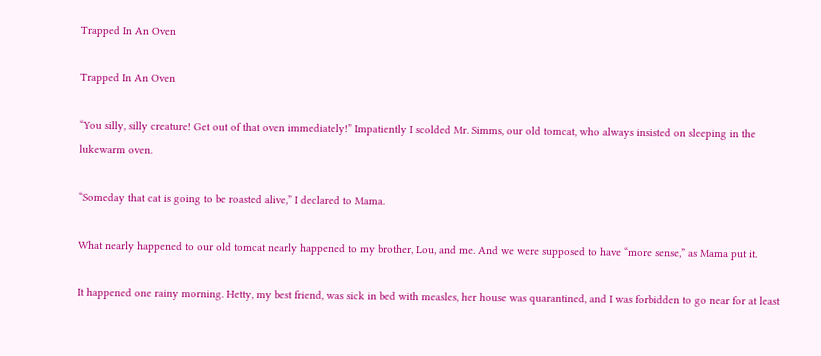Trapped In An Oven

Trapped In An Oven

“You silly, silly creature! Get out of that oven immediately!” Impatiently I scolded Mr. Simms, our old tomcat, who always insisted on sleeping in the lukewarm oven.

“Someday that cat is going to be roasted alive,” I declared to Mama.

What nearly happened to our old tomcat nearly happened to my brother, Lou, and me. And we were supposed to have “more sense,” as Mama put it.

It happened one rainy morning. Hetty, my best friend, was sick in bed with measles, her house was quarantined, and I was forbidden to go near for at least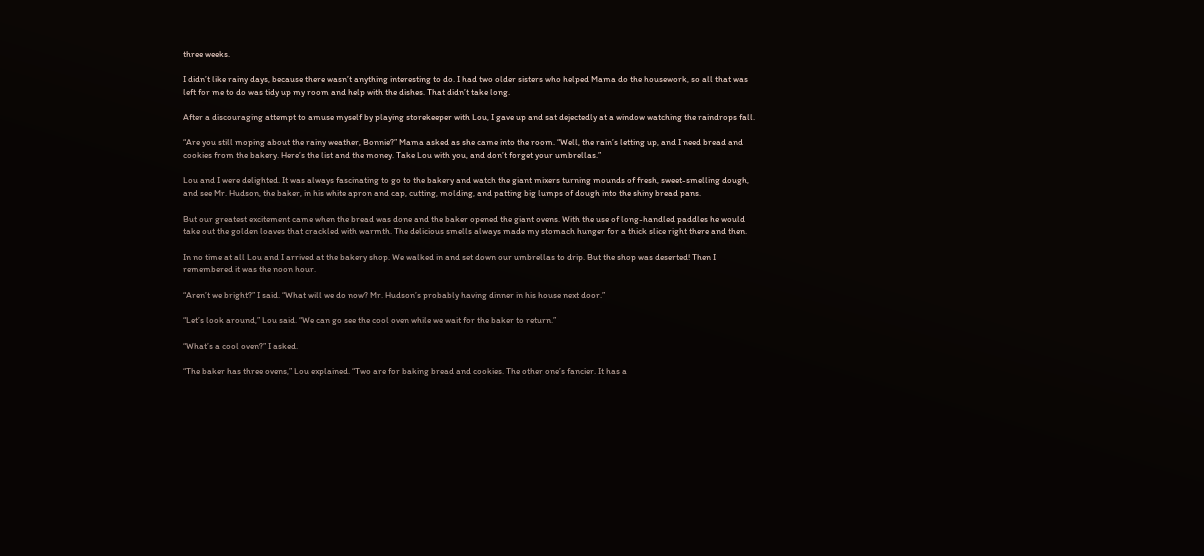three weeks.

I didn’t like rainy days, because there wasn’t anything interesting to do. I had two older sisters who helped Mama do the housework, so all that was left for me to do was tidy up my room and help with the dishes. That didn’t take long.

After a discouraging attempt to amuse myself by playing storekeeper with Lou, I gave up and sat dejectedly at a window watching the raindrops fall.

“Are you still moping about the rainy weather, Bonnie?” Mama asked as she came into the room. “Well, the rain’s letting up, and I need bread and cookies from the bakery. Here’s the list and the money. Take Lou with you, and don’t forget your umbrellas.”

Lou and I were delighted. It was always fascinating to go to the bakery and watch the giant mixers turning mounds of fresh, sweet-smelling dough, and see Mr. Hudson, the baker, in his white apron and cap, cutting, molding, and patting big lumps of dough into the shiny bread pans.

But our greatest excitement came when the bread was done and the baker opened the giant ovens. With the use of long-handled paddles he would take out the golden loaves that crackled with warmth. The delicious smells always made my stomach hunger for a thick slice right there and then.

In no time at all Lou and I arrived at the bakery shop. We walked in and set down our umbrellas to drip. But the shop was deserted! Then I remembered it was the noon hour.

“Aren’t we bright?” I said. “What will we do now? Mr. Hudson’s probably having dinner in his house next door.”

“Let’s look around,” Lou said. “We can go see the cool oven while we wait for the baker to return.”

“What’s a cool oven?” I asked.

“The baker has three ovens,” Lou explained. “Two are for baking bread and cookies. The other one’s fancier. It has a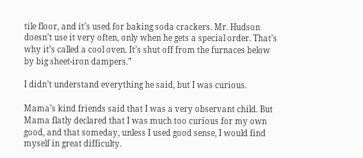tile floor, and it’s used for baking soda crackers. Mr. Hudson doesn’t use it very often, only when he gets a special order. That’s why it’s called a cool oven. It’s shut off from the furnaces below by big sheet-iron dampers.”

I didn’t understand everything he said, but I was curious.

Mama’s kind friends said that I was a very observant child. But Mama flatly declared that I was much too curious for my own good, and that someday, unless I used good sense, I would find myself in great difficulty.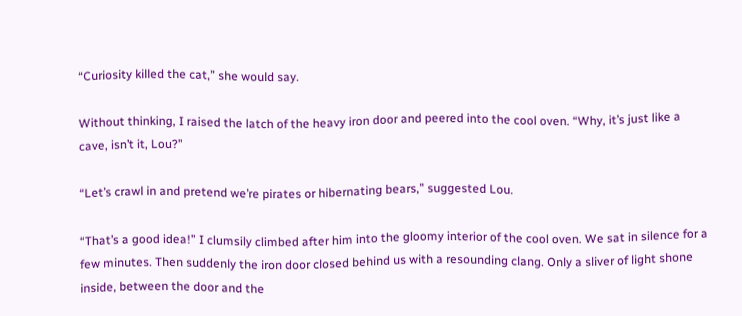“Curiosity killed the cat,” she would say.

Without thinking, I raised the latch of the heavy iron door and peered into the cool oven. “Why, it’s just like a cave, isn’t it, Lou?”

“Let’s crawl in and pretend we’re pirates or hibernating bears,” suggested Lou.

“That’s a good idea!” I clumsily climbed after him into the gloomy interior of the cool oven. We sat in silence for a few minutes. Then suddenly the iron door closed behind us with a resounding clang. Only a sliver of light shone inside, between the door and the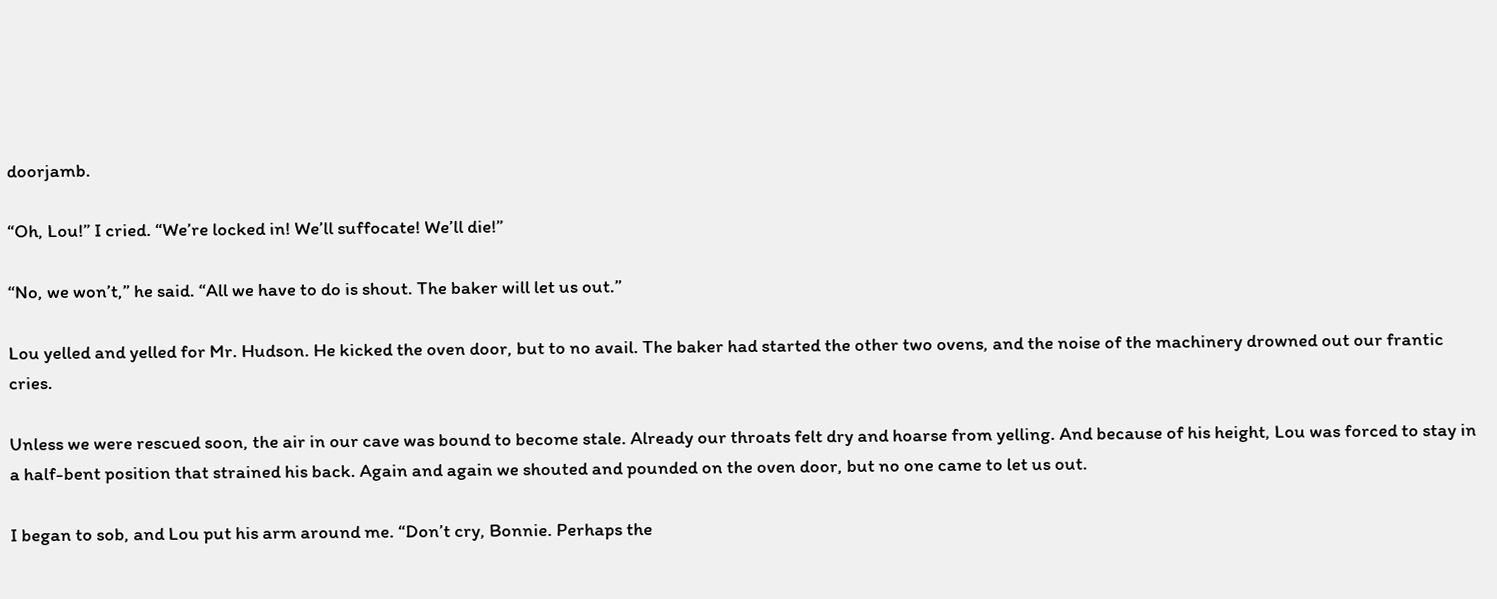doorjamb.

“Oh, Lou!” I cried. “We’re locked in! We’ll suffocate! We’ll die!”

“No, we won’t,” he said. “All we have to do is shout. The baker will let us out.”

Lou yelled and yelled for Mr. Hudson. He kicked the oven door, but to no avail. The baker had started the other two ovens, and the noise of the machinery drowned out our frantic cries.

Unless we were rescued soon, the air in our cave was bound to become stale. Already our throats felt dry and hoarse from yelling. And because of his height, Lou was forced to stay in a half-bent position that strained his back. Again and again we shouted and pounded on the oven door, but no one came to let us out.

I began to sob, and Lou put his arm around me. “Don’t cry, Bonnie. Perhaps the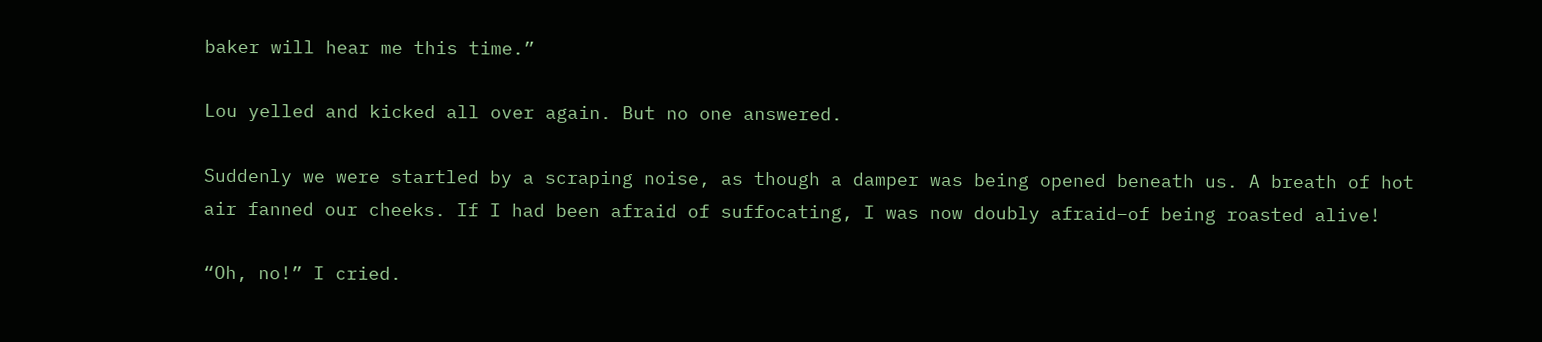baker will hear me this time.”

Lou yelled and kicked all over again. But no one answered.

Suddenly we were startled by a scraping noise, as though a damper was being opened beneath us. A breath of hot air fanned our cheeks. If I had been afraid of suffocating, I was now doubly afraid–of being roasted alive!

“Oh, no!” I cried.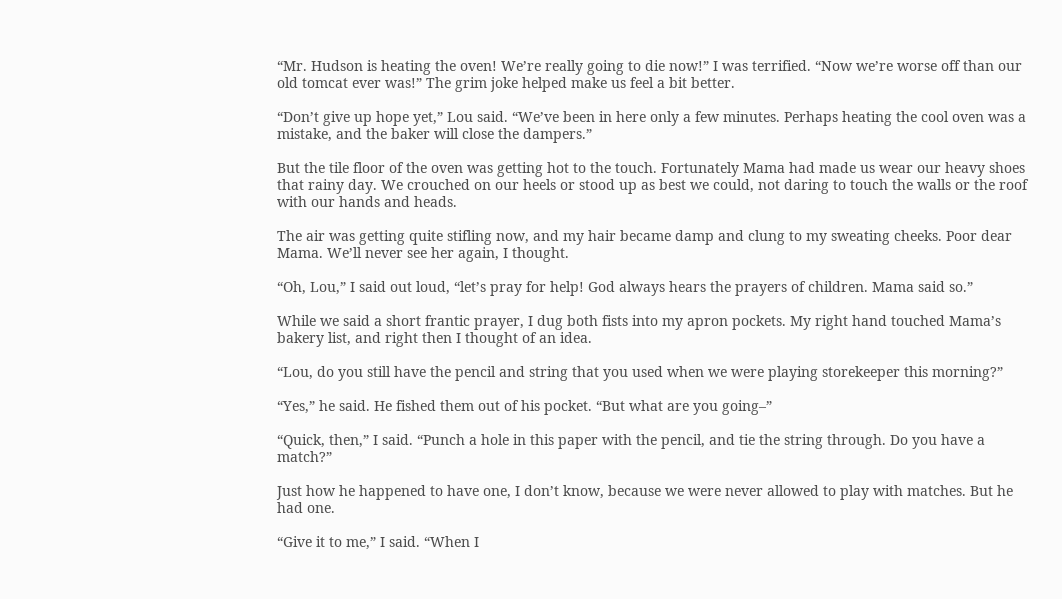“Mr. Hudson is heating the oven! We’re really going to die now!” I was terrified. “Now we’re worse off than our old tomcat ever was!” The grim joke helped make us feel a bit better.

“Don’t give up hope yet,” Lou said. “We’ve been in here only a few minutes. Perhaps heating the cool oven was a mistake, and the baker will close the dampers.”

But the tile floor of the oven was getting hot to the touch. Fortunately Mama had made us wear our heavy shoes that rainy day. We crouched on our heels or stood up as best we could, not daring to touch the walls or the roof with our hands and heads.

The air was getting quite stifling now, and my hair became damp and clung to my sweating cheeks. Poor dear Mama. We’ll never see her again, I thought.

“Oh, Lou,” I said out loud, “let’s pray for help! God always hears the prayers of children. Mama said so.”

While we said a short frantic prayer, I dug both fists into my apron pockets. My right hand touched Mama’s bakery list, and right then I thought of an idea.

“Lou, do you still have the pencil and string that you used when we were playing storekeeper this morning?”

“Yes,” he said. He fished them out of his pocket. “But what are you going–”

“Quick, then,” I said. “Punch a hole in this paper with the pencil, and tie the string through. Do you have a match?”

Just how he happened to have one, I don’t know, because we were never allowed to play with matches. But he had one.

“Give it to me,” I said. “When I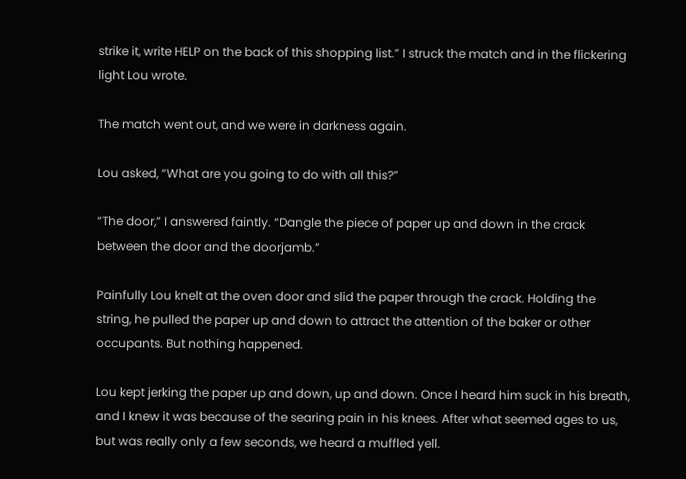strike it, write HELP on the back of this shopping list.” I struck the match and in the flickering light Lou wrote.

The match went out, and we were in darkness again.

Lou asked, “What are you going to do with all this?”

“The door,” I answered faintly. “Dangle the piece of paper up and down in the crack between the door and the doorjamb.”

Painfully Lou knelt at the oven door and slid the paper through the crack. Holding the string, he pulled the paper up and down to attract the attention of the baker or other occupants. But nothing happened.

Lou kept jerking the paper up and down, up and down. Once I heard him suck in his breath, and I knew it was because of the searing pain in his knees. After what seemed ages to us, but was really only a few seconds, we heard a muffled yell.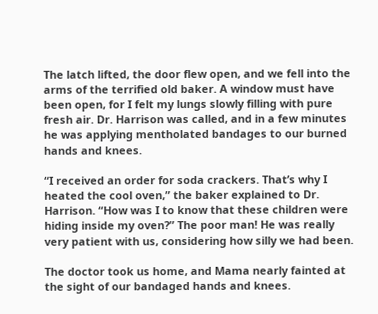The latch lifted, the door flew open, and we fell into the arms of the terrified old baker. A window must have been open, for I felt my lungs slowly filling with pure fresh air. Dr. Harrison was called, and in a few minutes he was applying mentholated bandages to our burned hands and knees.

“I received an order for soda crackers. That’s why I heated the cool oven,” the baker explained to Dr. Harrison. “How was I to know that these children were hiding inside my oven?” The poor man! He was really very patient with us, considering how silly we had been.

The doctor took us home, and Mama nearly fainted at the sight of our bandaged hands and knees.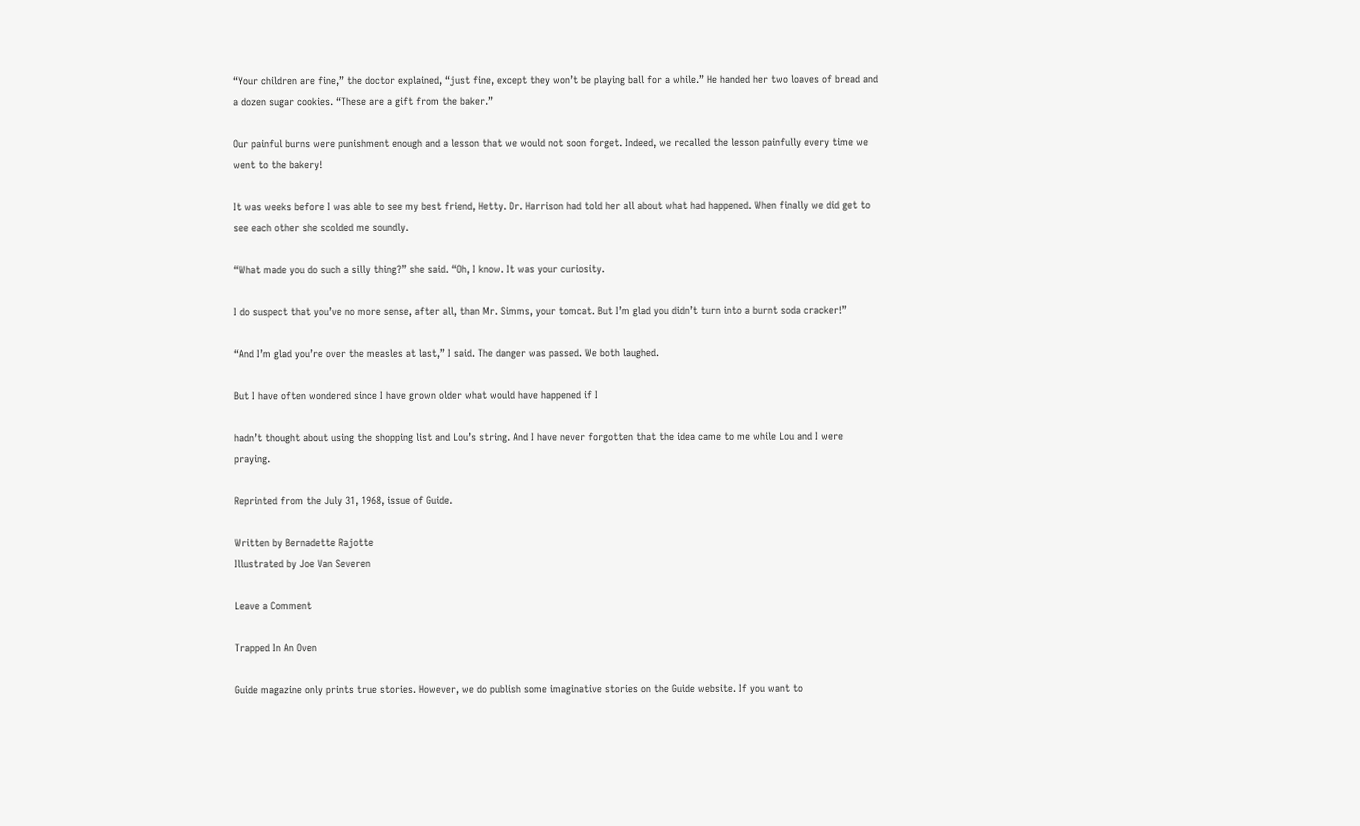“Your children are fine,” the doctor explained, “just fine, except they won’t be playing ball for a while.” He handed her two loaves of bread and a dozen sugar cookies. “These are a gift from the baker.”

Our painful burns were punishment enough and a lesson that we would not soon forget. Indeed, we recalled the lesson painfully every time we went to the bakery!

It was weeks before I was able to see my best friend, Hetty. Dr. Harrison had told her all about what had happened. When finally we did get to see each other she scolded me soundly.

“What made you do such a silly thing?” she said. “Oh, I know. It was your curiosity.

I do suspect that you’ve no more sense, after all, than Mr. Simms, your tomcat. But I’m glad you didn’t turn into a burnt soda cracker!”

“And I’m glad you’re over the measles at last,” I said. The danger was passed. We both laughed.

But I have often wondered since I have grown older what would have happened if I

hadn’t thought about using the shopping list and Lou’s string. And I have never forgotten that the idea came to me while Lou and I were praying.

Reprinted from the July 31, 1968, issue of Guide.

Written by Bernadette Rajotte
Illustrated by Joe Van Severen

Leave a Comment

Trapped In An Oven

Guide magazine only prints true stories. However, we do publish some imaginative stories on the Guide website. If you want to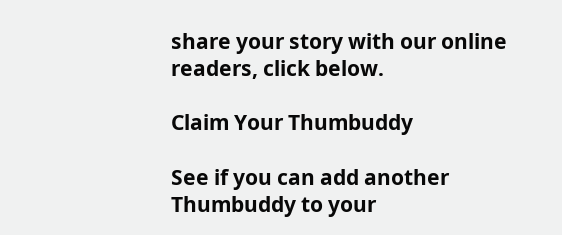share your story with our online readers, click below.

Claim Your Thumbuddy

See if you can add another Thumbuddy to your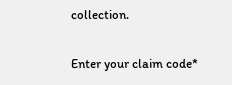collection.

Enter your claim code*